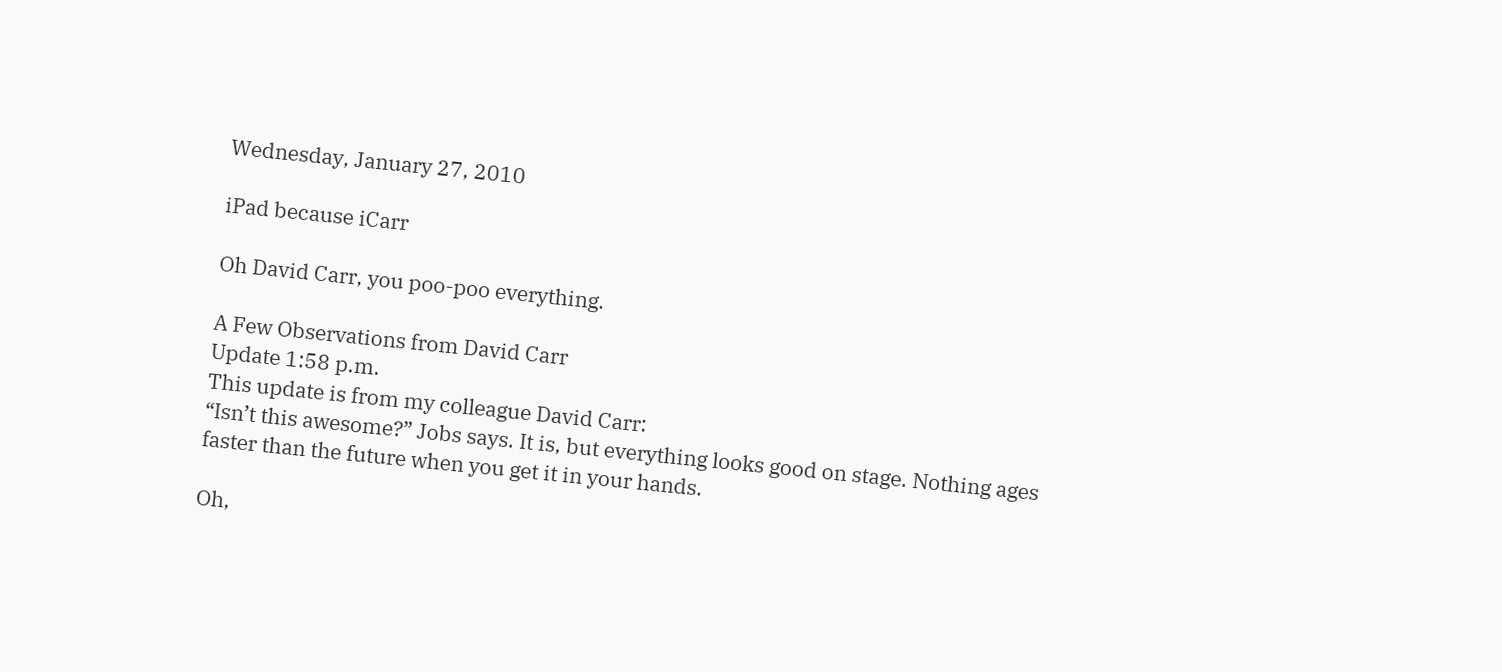Wednesday, January 27, 2010

iPad because iCarr

Oh David Carr, you poo-poo everything.

A Few Observations from David Carr
Update 1:58 p.m.
This update is from my colleague David Carr:
“Isn’t this awesome?” Jobs says. It is, but everything looks good on stage. Nothing ages faster than the future when you get it in your hands.

Oh,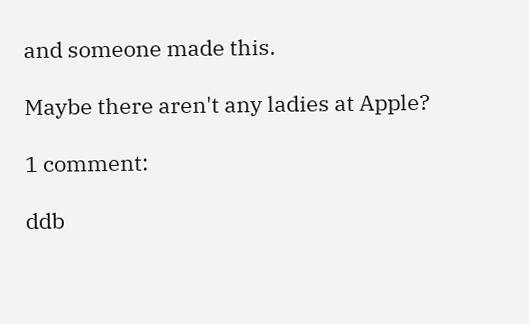and someone made this.

Maybe there aren't any ladies at Apple?

1 comment:

ddb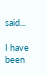said...

I have been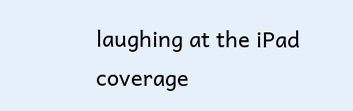laughing at the iPad coverage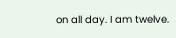on all day. I am twelve.